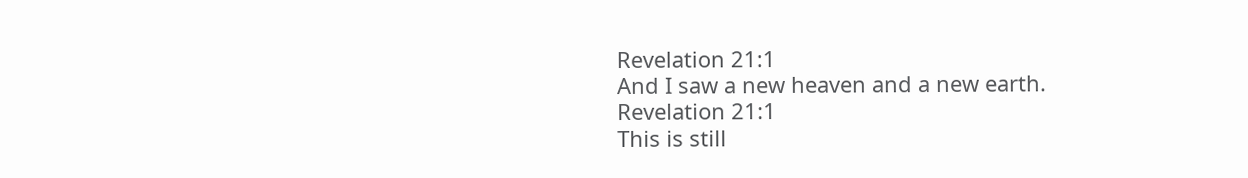Revelation 21:1
And I saw a new heaven and a new earth.
Revelation 21:1
This is still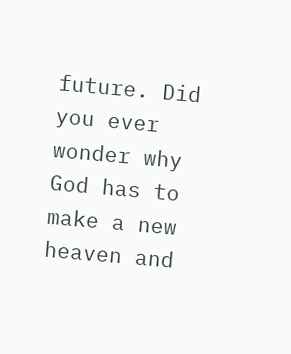future. Did you ever wonder why God has to make a new heaven and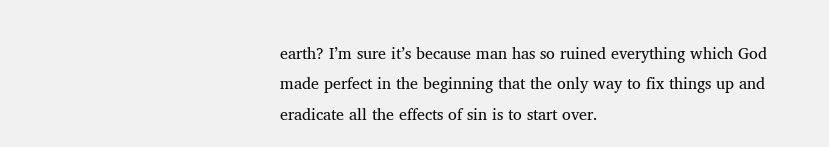earth? I’m sure it’s because man has so ruined everything which God made perfect in the beginning that the only way to fix things up and eradicate all the effects of sin is to start over.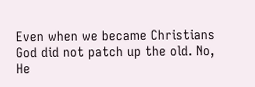Even when we became Christians God did not patch up the old. No, He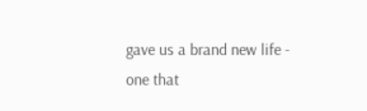gave us a brand new life - one that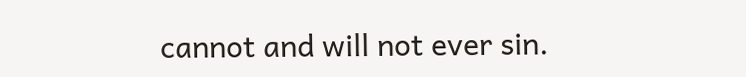cannot and will not ever sin.